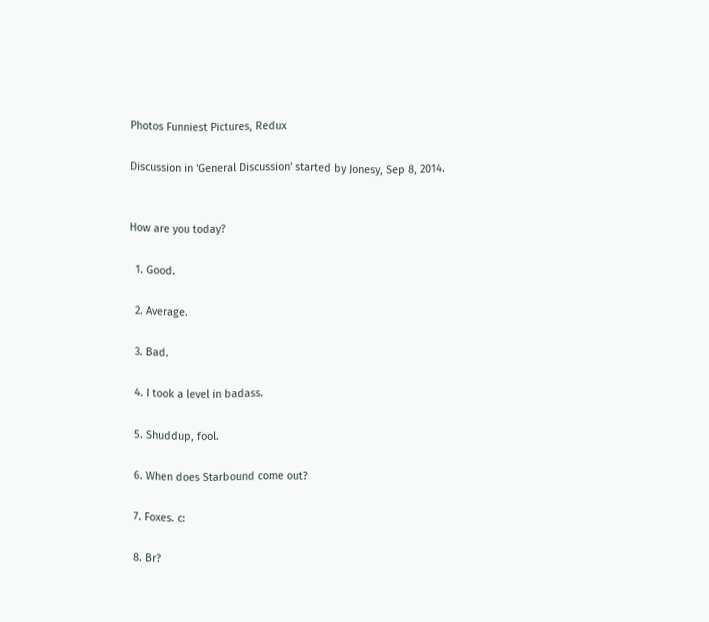Photos Funniest Pictures, Redux

Discussion in 'General Discussion' started by Jonesy, Sep 8, 2014.


How are you today?

  1. Good.

  2. Average.

  3. Bad.

  4. I took a level in badass.

  5. Shuddup, fool.

  6. When does Starbound come out?

  7. Foxes. c:

  8. Br?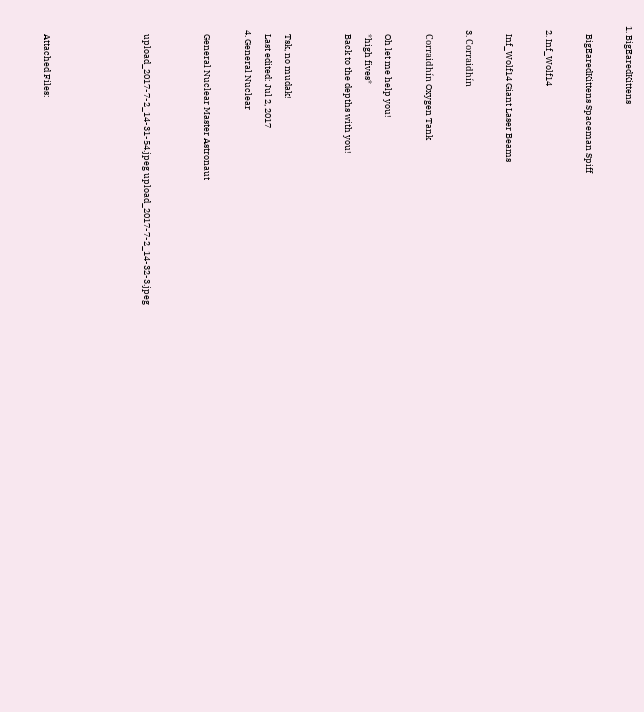1. BigEaredKittens

    BigEaredKittens Spaceman Spiff

  2. Inf_Wolf14

    Inf_Wolf14 Giant Laser Beams

  3. Corraidhín

    Corraidhín Oxygen Tank

    Oh let me help you!
    *high fives*
    Back to the depths with you!


    Tsk, no mudak!
    Last edited: Jul 2, 2017
  4. General Nuclear

    General Nuclear Master Astronaut


    upload_2017-7-2_14-31-54.jpeg upload_2017-7-2_14-32-3.jpeg




    Attached Files: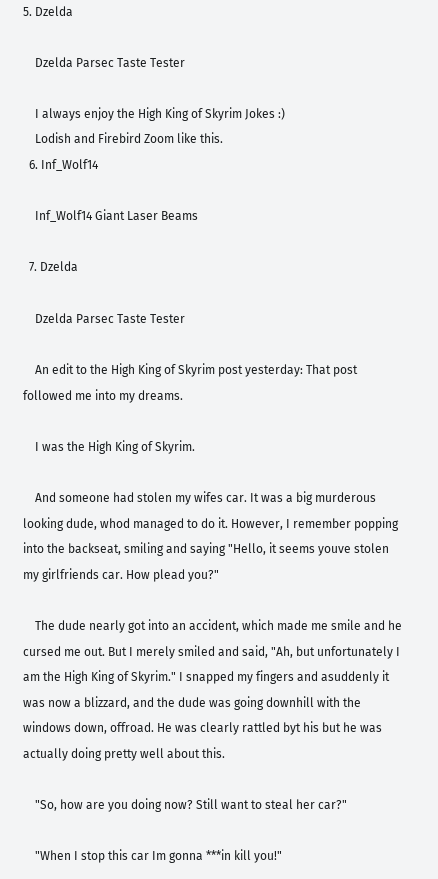5. Dzelda

    Dzelda Parsec Taste Tester

    I always enjoy the High King of Skyrim Jokes :)
    Lodish and Firebird Zoom like this.
  6. Inf_Wolf14

    Inf_Wolf14 Giant Laser Beams

  7. Dzelda

    Dzelda Parsec Taste Tester

    An edit to the High King of Skyrim post yesterday: That post followed me into my dreams.

    I was the High King of Skyrim.

    And someone had stolen my wifes car. It was a big murderous looking dude, whod managed to do it. However, I remember popping into the backseat, smiling and saying "Hello, it seems youve stolen my girlfriends car. How plead you?"

    The dude nearly got into an accident, which made me smile and he cursed me out. But I merely smiled and said, "Ah, but unfortunately I am the High King of Skyrim." I snapped my fingers and asuddenly it was now a blizzard, and the dude was going downhill with the windows down, offroad. He was clearly rattled byt his but he was actually doing pretty well about this.

    "So, how are you doing now? Still want to steal her car?"

    "When I stop this car Im gonna ***in kill you!"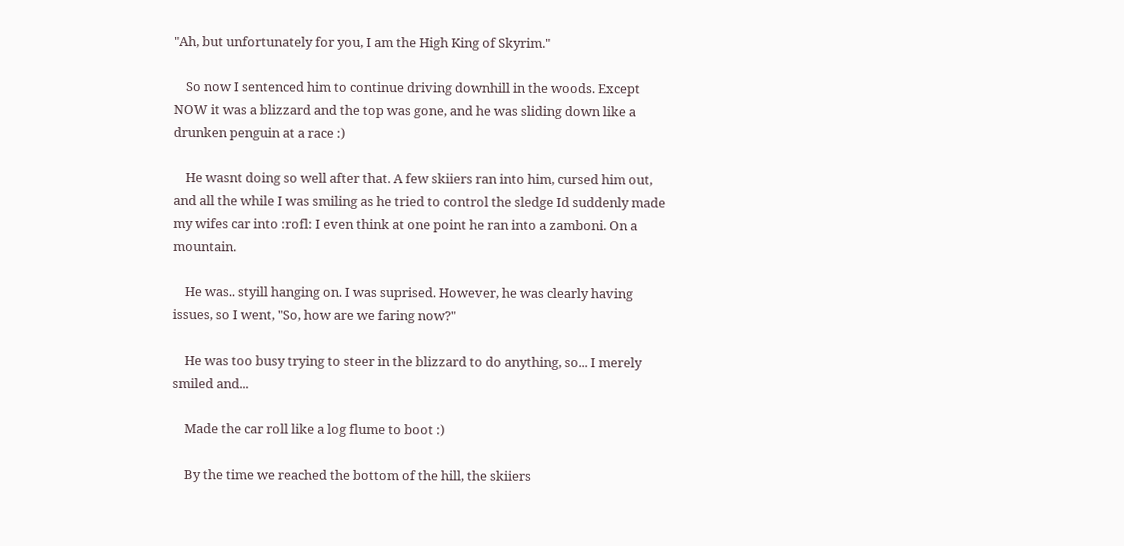"Ah, but unfortunately for you, I am the High King of Skyrim."

    So now I sentenced him to continue driving downhill in the woods. Except NOW it was a blizzard and the top was gone, and he was sliding down like a drunken penguin at a race :)

    He wasnt doing so well after that. A few skiiers ran into him, cursed him out, and all the while I was smiling as he tried to control the sledge Id suddenly made my wifes car into :rofl: I even think at one point he ran into a zamboni. On a mountain.

    He was.. styill hanging on. I was suprised. However, he was clearly having issues, so I went, "So, how are we faring now?"

    He was too busy trying to steer in the blizzard to do anything, so... I merely smiled and...

    Made the car roll like a log flume to boot :)

    By the time we reached the bottom of the hill, the skiiers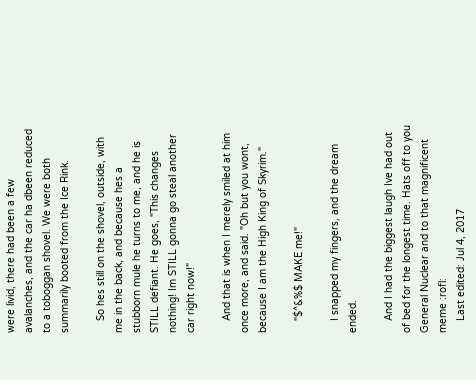were livid, there had been a few avalanches, and the car ha dbeen reduced to a toboggan shovel. We were both summarily booted from the Ice Rink.

    So hes still on the shovel, outside, with me in the back, and because hes a stubborn mule he turns to me, and he is STILL defiant. He goes, "This changes nothing! Im STILL gonna go steal another car right now!"

    And that is when I merely smiled at him once more, and said. "Oh but you wont, because I am the High King of Skyrim."

    "$^&%$ MAKE me!"

    I snapped my fingers, and the dream ended.

    And I had the biggest laugh Ive had out of bed for the longest time. Hats off to you General Nuclear and to that magnificent meme :rofl:
    Last edited: Jul 4, 2017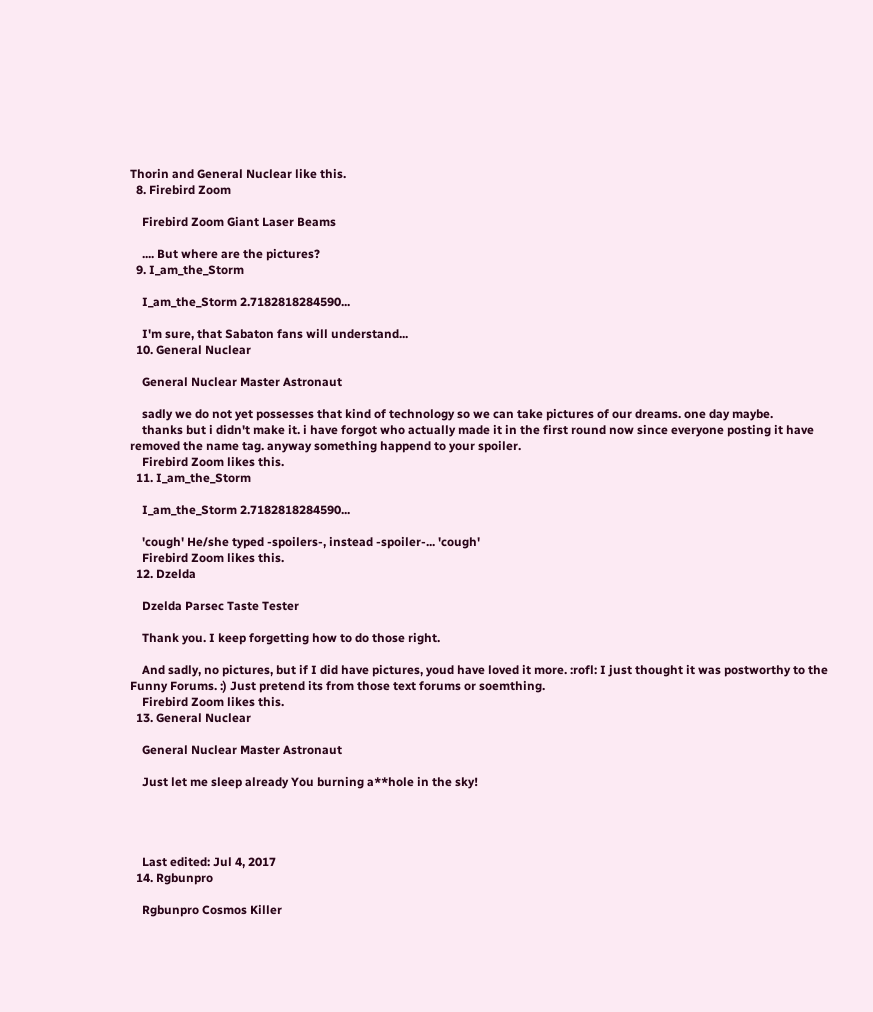Thorin and General Nuclear like this.
  8. Firebird Zoom

    Firebird Zoom Giant Laser Beams

    .... But where are the pictures?
  9. I_am_the_Storm

    I_am_the_Storm 2.7182818284590...

    I'm sure, that Sabaton fans will understand...
  10. General Nuclear

    General Nuclear Master Astronaut

    sadly we do not yet possesses that kind of technology so we can take pictures of our dreams. one day maybe.
    thanks but i didn't make it. i have forgot who actually made it in the first round now since everyone posting it have removed the name tag. anyway something happend to your spoiler.
    Firebird Zoom likes this.
  11. I_am_the_Storm

    I_am_the_Storm 2.7182818284590...

    'cough' He/she typed -spoilers-, instead -spoiler-... 'cough'
    Firebird Zoom likes this.
  12. Dzelda

    Dzelda Parsec Taste Tester

    Thank you. I keep forgetting how to do those right.

    And sadly, no pictures, but if I did have pictures, youd have loved it more. :rofl: I just thought it was postworthy to the Funny Forums. :) Just pretend its from those text forums or soemthing.
    Firebird Zoom likes this.
  13. General Nuclear

    General Nuclear Master Astronaut

    Just let me sleep already You burning a**hole in the sky!




    Last edited: Jul 4, 2017
  14. Rgbunpro

    Rgbunpro Cosmos Killer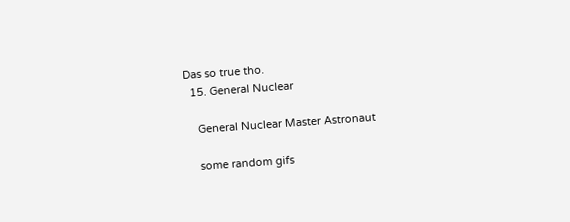Das so true tho.
  15. General Nuclear

    General Nuclear Master Astronaut

    some random gifs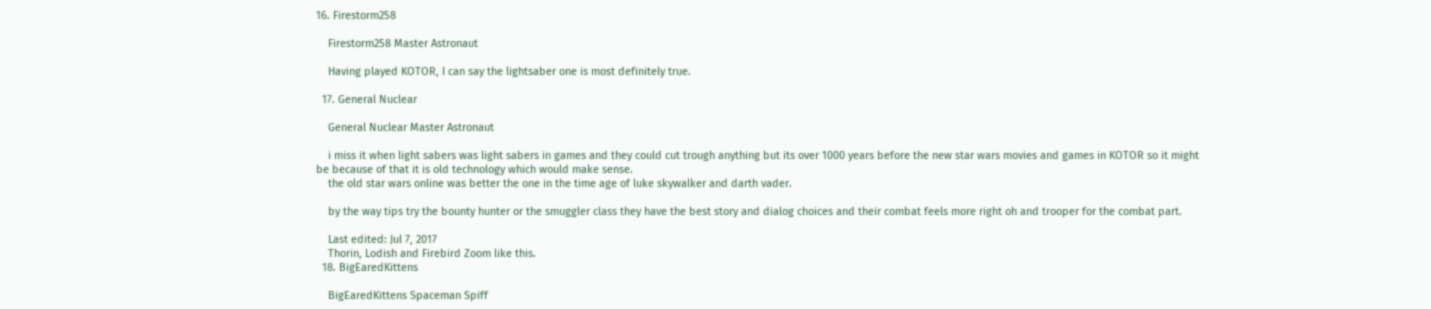16. Firestorm258

    Firestorm258 Master Astronaut

    Having played KOTOR, I can say the lightsaber one is most definitely true.

  17. General Nuclear

    General Nuclear Master Astronaut

    i miss it when light sabers was light sabers in games and they could cut trough anything but its over 1000 years before the new star wars movies and games in KOTOR so it might be because of that it is old technology which would make sense.
    the old star wars online was better the one in the time age of luke skywalker and darth vader.

    by the way tips try the bounty hunter or the smuggler class they have the best story and dialog choices and their combat feels more right oh and trooper for the combat part.

    Last edited: Jul 7, 2017
    Thorin, Lodish and Firebird Zoom like this.
  18. BigEaredKittens

    BigEaredKittens Spaceman Spiff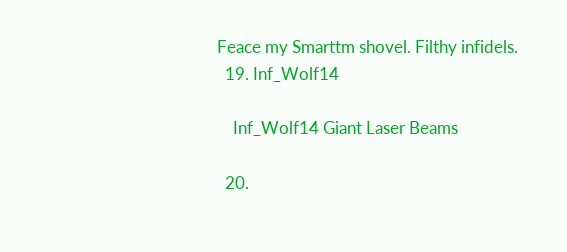Feace my Smarttm shovel. Filthy infidels.
  19. Inf_Wolf14

    Inf_Wolf14 Giant Laser Beams

  20.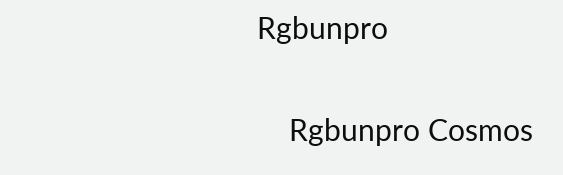Rgbunpro

    Rgbunpro Cosmos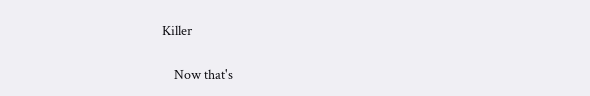Killer

    Now that's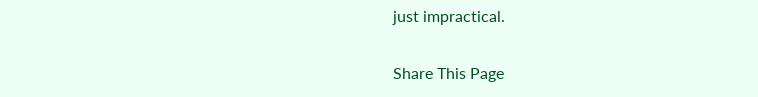just impractical.

Share This Page